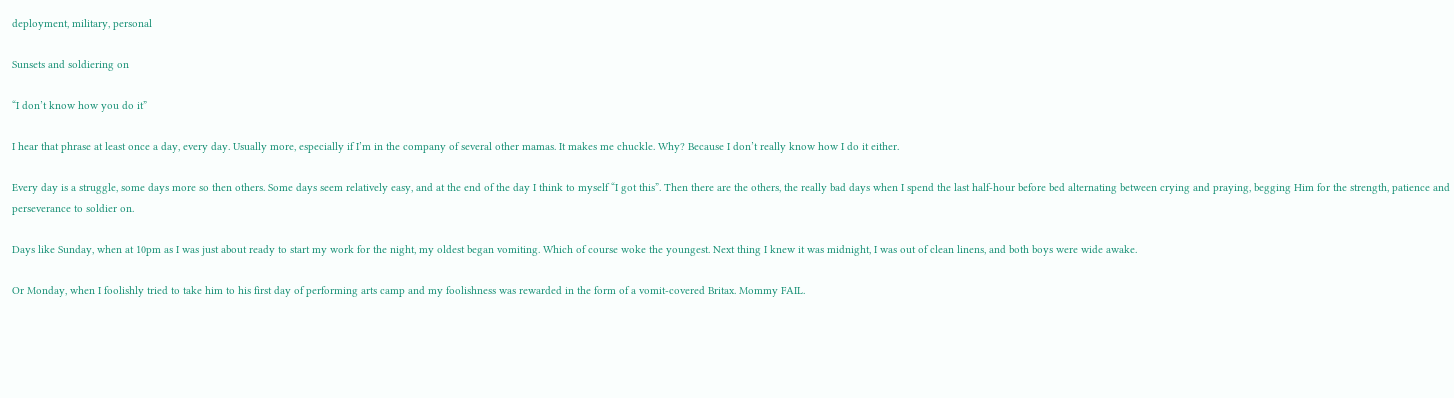deployment, military, personal

Sunsets and soldiering on

“I don’t know how you do it”

I hear that phrase at least once a day, every day. Usually more, especially if I’m in the company of several other mamas. It makes me chuckle. Why? Because I don’t really know how I do it either.

Every day is a struggle, some days more so then others. Some days seem relatively easy, and at the end of the day I think to myself “I got this”. Then there are the others, the really bad days when I spend the last half-hour before bed alternating between crying and praying, begging Him for the strength, patience and perseverance to soldier on.

Days like Sunday, when at 10pm as I was just about ready to start my work for the night, my oldest began vomiting. Which of course woke the youngest. Next thing I knew it was midnight, I was out of clean linens, and both boys were wide awake.

Or Monday, when I foolishly tried to take him to his first day of performing arts camp and my foolishness was rewarded in the form of a vomit-covered Britax. Mommy FAIL.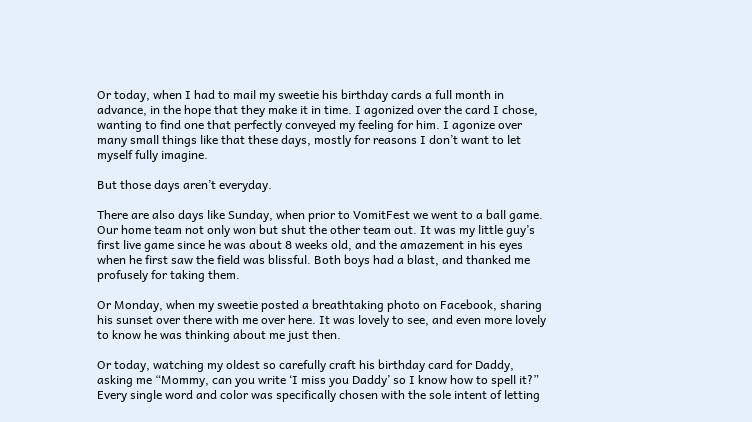Or today, when I had to mail my sweetie his birthday cards a full month in advance, in the hope that they make it in time. I agonized over the card I chose, wanting to find one that perfectly conveyed my feeling for him. I agonize over many small things like that these days, mostly for reasons I don’t want to let myself fully imagine.

But those days aren’t everyday.

There are also days like Sunday, when prior to VomitFest we went to a ball game. Our home team not only won but shut the other team out. It was my little guy’s first live game since he was about 8 weeks old, and the amazement in his eyes when he first saw the field was blissful. Both boys had a blast, and thanked me profusely for taking them.

Or Monday, when my sweetie posted a breathtaking photo on Facebook, sharing his sunset over there with me over here. It was lovely to see, and even more lovely to know he was thinking about me just then.

Or today, watching my oldest so carefully craft his birthday card for Daddy, asking me “Mommy, can you write ‘I miss you Daddy’ so I know how to spell it?” Every single word and color was specifically chosen with the sole intent of letting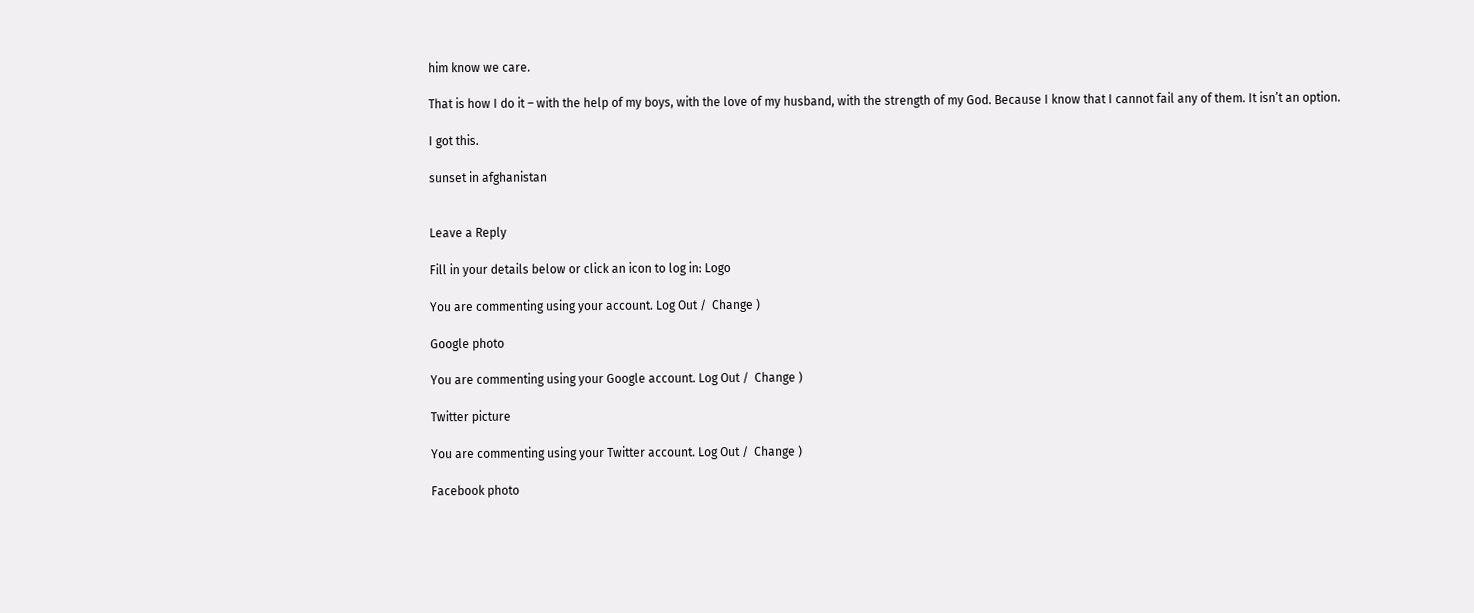him know we care.

That is how I do it – with the help of my boys, with the love of my husband, with the strength of my God. Because I know that I cannot fail any of them. It isn’t an option.

I got this.

sunset in afghanistan


Leave a Reply

Fill in your details below or click an icon to log in: Logo

You are commenting using your account. Log Out /  Change )

Google photo

You are commenting using your Google account. Log Out /  Change )

Twitter picture

You are commenting using your Twitter account. Log Out /  Change )

Facebook photo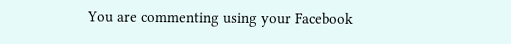You are commenting using your Facebook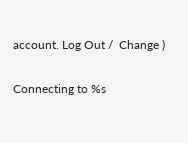account. Log Out /  Change )

Connecting to %s